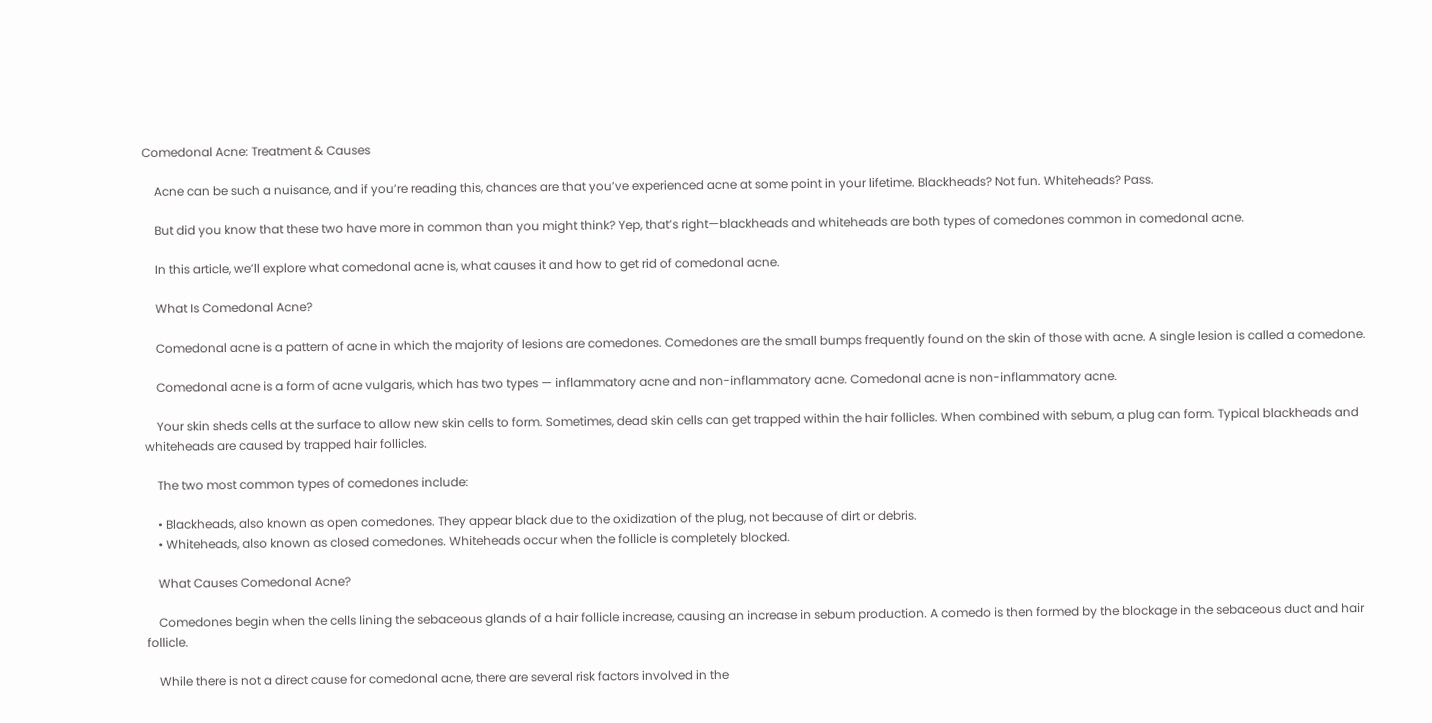Comedonal Acne: Treatment & Causes

    Acne can be such a nuisance, and if you’re reading this, chances are that you’ve experienced acne at some point in your lifetime. Blackheads? Not fun. Whiteheads? Pass.

    But did you know that these two have more in common than you might think? Yep, that’s right—blackheads and whiteheads are both types of comedones common in comedonal acne.

    In this article, we’ll explore what comedonal acne is, what causes it and how to get rid of comedonal acne.

    What Is Comedonal Acne?

    Comedonal acne is a pattern of acne in which the majority of lesions are comedones. Comedones are the small bumps frequently found on the skin of those with acne. A single lesion is called a comedone.

    Comedonal acne is a form of acne vulgaris, which has two types — inflammatory acne and non-inflammatory acne. Comedonal acne is non-inflammatory acne.

    Your skin sheds cells at the surface to allow new skin cells to form. Sometimes, dead skin cells can get trapped within the hair follicles. When combined with sebum, a plug can form. Typical blackheads and whiteheads are caused by trapped hair follicles.

    The two most common types of comedones include:

    • Blackheads, also known as open comedones. They appear black due to the oxidization of the plug, not because of dirt or debris.
    • Whiteheads, also known as closed comedones. Whiteheads occur when the follicle is completely blocked.

    What Causes Comedonal Acne?

    Comedones begin when the cells lining the sebaceous glands of a hair follicle increase, causing an increase in sebum production. A comedo is then formed by the blockage in the sebaceous duct and hair follicle.

    While there is not a direct cause for comedonal acne, there are several risk factors involved in the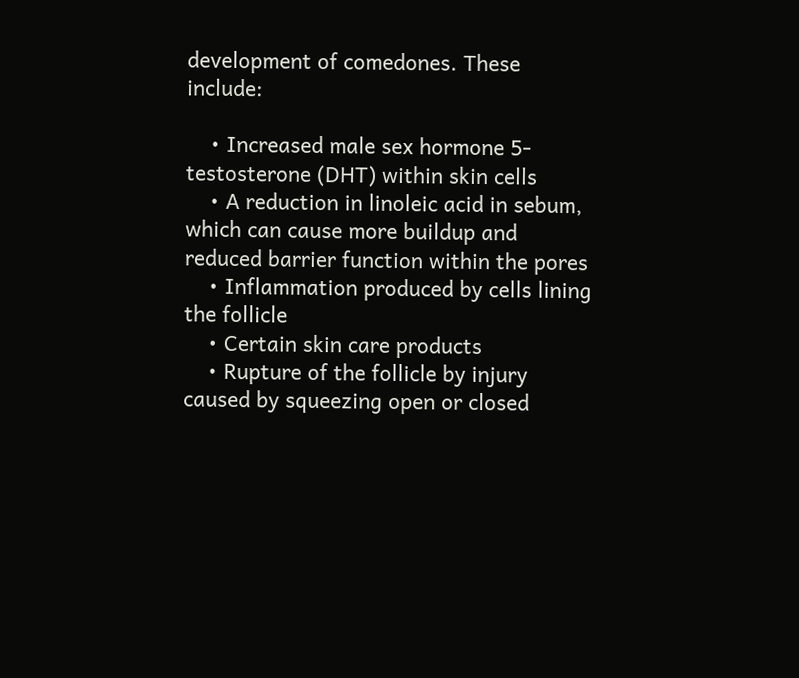development of comedones. These include:

    • Increased male sex hormone 5-testosterone (DHT) within skin cells
    • A reduction in linoleic acid in sebum, which can cause more buildup and reduced barrier function within the pores
    • Inflammation produced by cells lining the follicle
    • Certain skin care products
    • Rupture of the follicle by injury caused by squeezing open or closed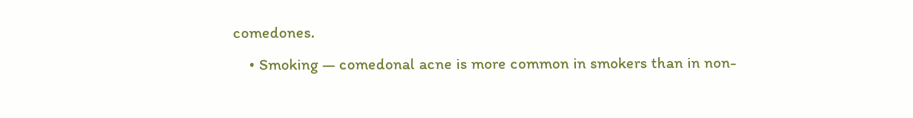comedones.
    • Smoking — comedonal acne is more common in smokers than in non-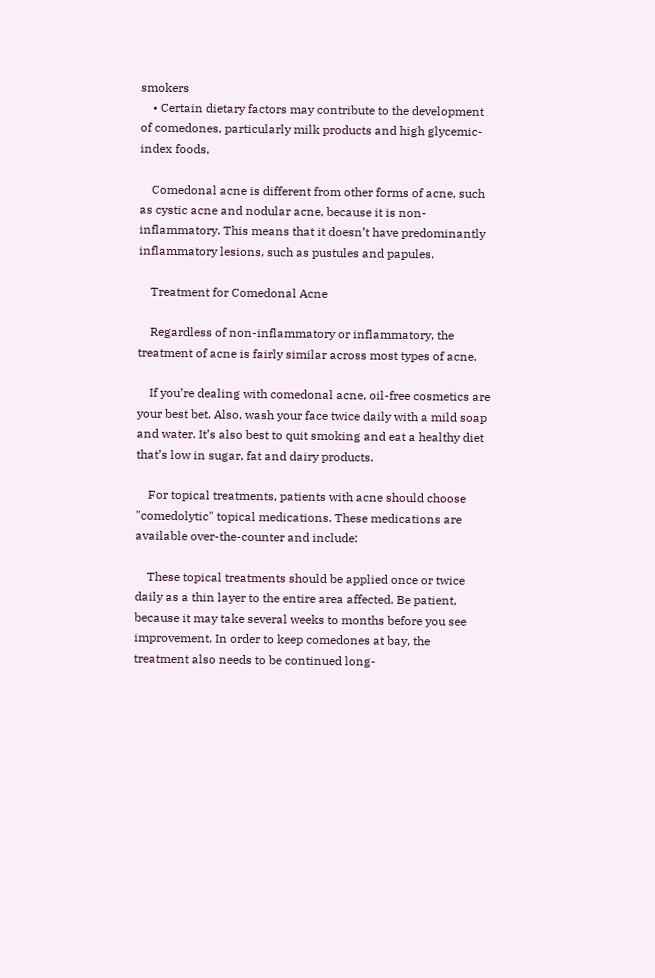smokers
    • Certain dietary factors may contribute to the development of comedones, particularly milk products and high glycemic-index foods,

    Comedonal acne is different from other forms of acne, such as cystic acne and nodular acne, because it is non-inflammatory. This means that it doesn’t have predominantly inflammatory lesions, such as pustules and papules.

    Treatment for Comedonal Acne

    Regardless of non-inflammatory or inflammatory, the treatment of acne is fairly similar across most types of acne.

    If you’re dealing with comedonal acne, oil-free cosmetics are your best bet. Also, wash your face twice daily with a mild soap and water. It’s also best to quit smoking and eat a healthy diet that’s low in sugar, fat and dairy products.

    For topical treatments, patients with acne should choose "comedolytic" topical medications. These medications are available over-the-counter and include:

    These topical treatments should be applied once or twice daily as a thin layer to the entire area affected. Be patient, because it may take several weeks to months before you see improvement. In order to keep comedones at bay, the treatment also needs to be continued long-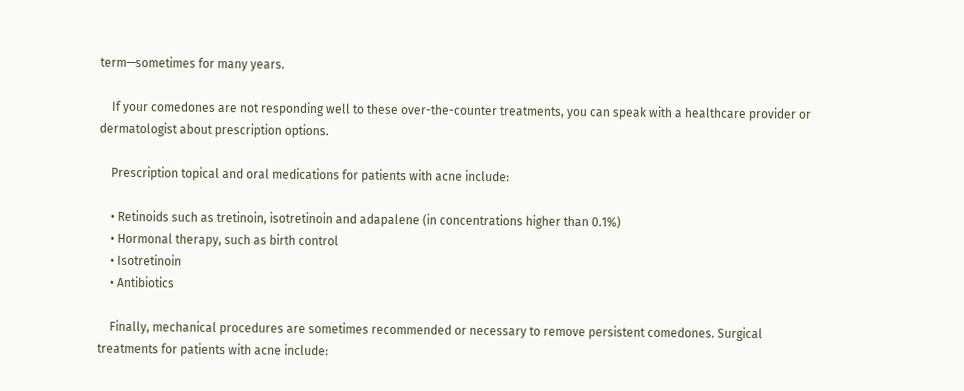term—sometimes for many years.

    If your comedones are not responding well to these over-the-counter treatments, you can speak with a healthcare provider or dermatologist about prescription options.

    Prescription topical and oral medications for patients with acne include:

    • Retinoids such as tretinoin, isotretinoin and adapalene (in concentrations higher than 0.1%)
    • Hormonal therapy, such as birth control
    • Isotretinoin
    • Antibiotics

    Finally, mechanical procedures are sometimes recommended or necessary to remove persistent comedones. Surgical treatments for patients with acne include: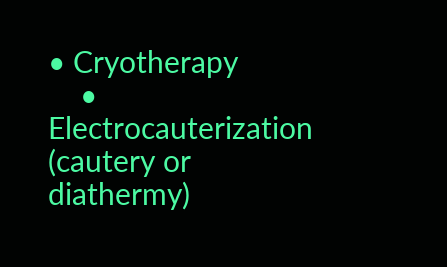• Cryotherapy
    • Electrocauterization (cautery or diathermy)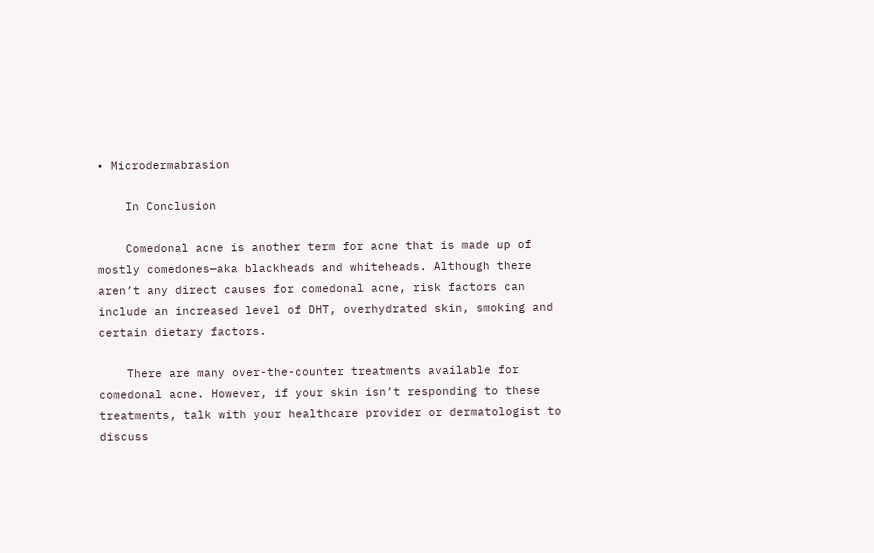• Microdermabrasion

    In Conclusion

    Comedonal acne is another term for acne that is made up of mostly comedones—aka blackheads and whiteheads. Although there aren’t any direct causes for comedonal acne, risk factors can include an increased level of DHT, overhydrated skin, smoking and certain dietary factors.

    There are many over-the-counter treatments available for comedonal acne. However, if your skin isn’t responding to these treatments, talk with your healthcare provider or dermatologist to discuss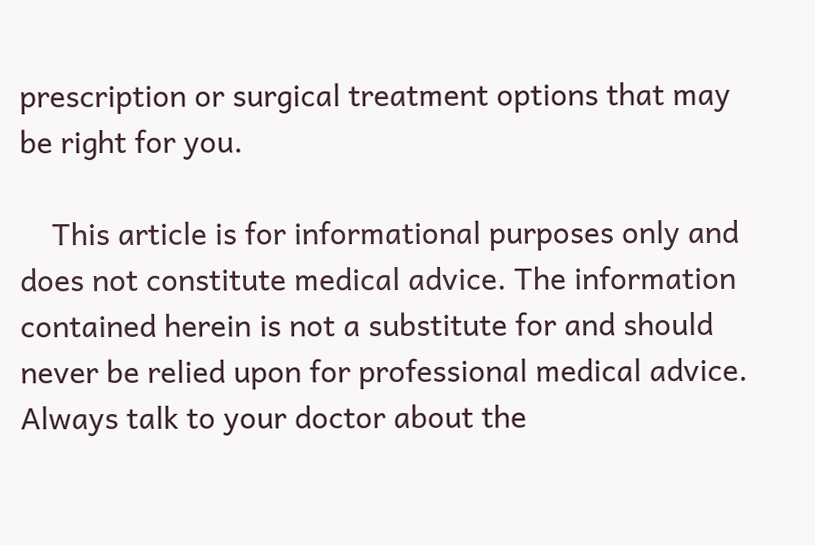prescription or surgical treatment options that may be right for you.

    This article is for informational purposes only and does not constitute medical advice. The information contained herein is not a substitute for and should never be relied upon for professional medical advice. Always talk to your doctor about the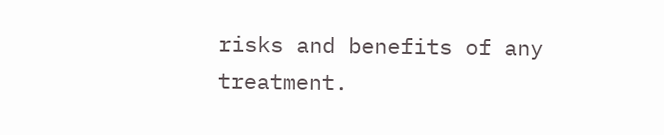risks and benefits of any treatment.